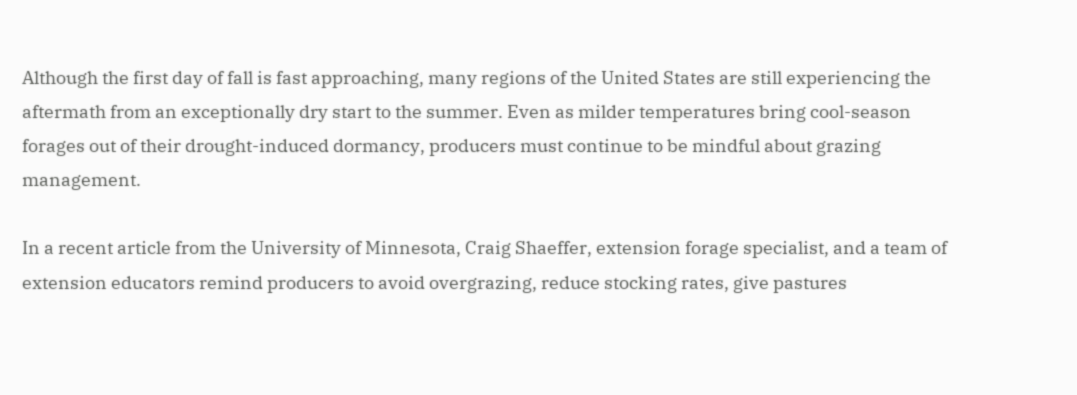Although the first day of fall is fast approaching, many regions of the United States are still experiencing the aftermath from an exceptionally dry start to the summer. Even as milder temperatures bring cool-season forages out of their drought-induced dormancy, producers must continue to be mindful about grazing management.

In a recent article from the University of Minnesota, Craig Shaeffer, extension forage specialist, and a team of extension educators remind producers to avoid overgrazing, reduce stocking rates, give pastures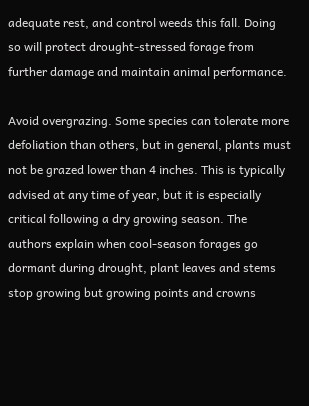adequate rest, and control weeds this fall. Doing so will protect drought-stressed forage from further damage and maintain animal performance.

Avoid overgrazing. Some species can tolerate more defoliation than others, but in general, plants must not be grazed lower than 4 inches. This is typically advised at any time of year, but it is especially critical following a dry growing season. The authors explain when cool-season forages go dormant during drought, plant leaves and stems stop growing but growing points and crowns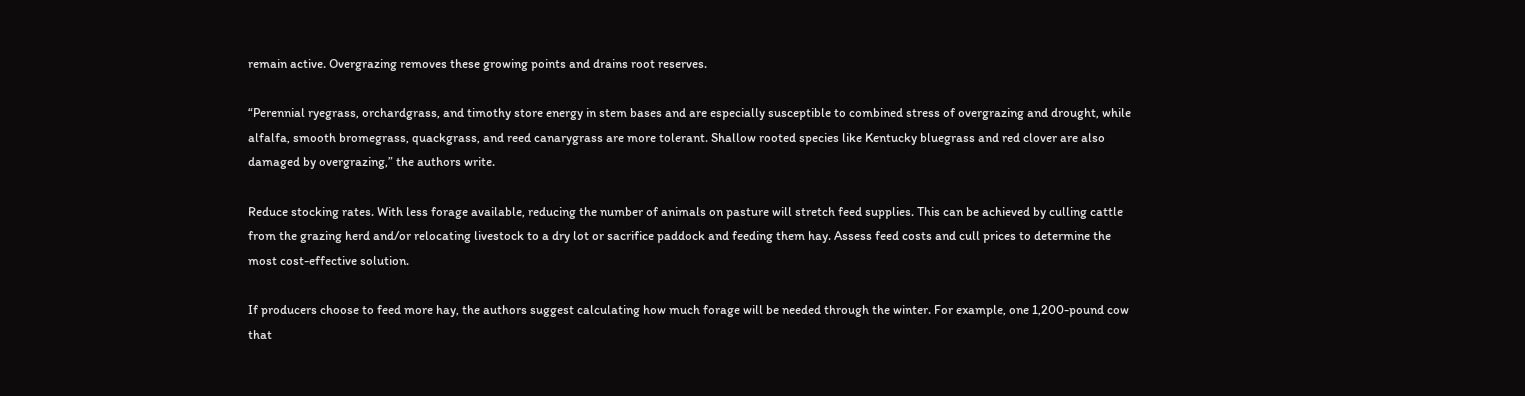remain active. Overgrazing removes these growing points and drains root reserves.

“Perennial ryegrass, orchardgrass, and timothy store energy in stem bases and are especially susceptible to combined stress of overgrazing and drought, while alfalfa, smooth bromegrass, quackgrass, and reed canarygrass are more tolerant. Shallow rooted species like Kentucky bluegrass and red clover are also damaged by overgrazing,” the authors write.

Reduce stocking rates. With less forage available, reducing the number of animals on pasture will stretch feed supplies. This can be achieved by culling cattle from the grazing herd and/or relocating livestock to a dry lot or sacrifice paddock and feeding them hay. Assess feed costs and cull prices to determine the most cost-effective solution.

If producers choose to feed more hay, the authors suggest calculating how much forage will be needed through the winter. For example, one 1,200-pound cow that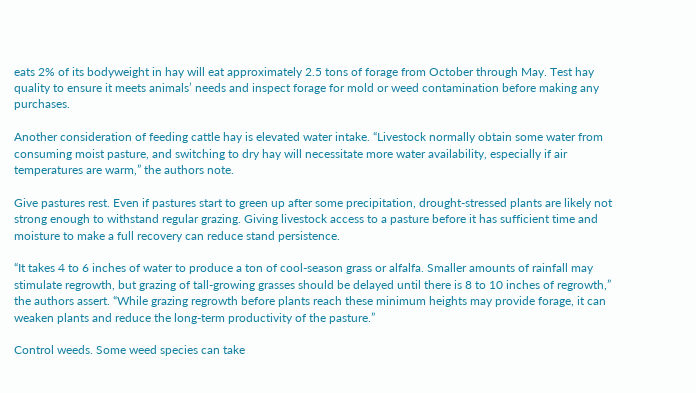eats 2% of its bodyweight in hay will eat approximately 2.5 tons of forage from October through May. Test hay quality to ensure it meets animals’ needs and inspect forage for mold or weed contamination before making any purchases.

Another consideration of feeding cattle hay is elevated water intake. “Livestock normally obtain some water from consuming moist pasture, and switching to dry hay will necessitate more water availability, especially if air temperatures are warm,” the authors note.

Give pastures rest. Even if pastures start to green up after some precipitation, drought-stressed plants are likely not strong enough to withstand regular grazing. Giving livestock access to a pasture before it has sufficient time and moisture to make a full recovery can reduce stand persistence.

“It takes 4 to 6 inches of water to produce a ton of cool-season grass or alfalfa. Smaller amounts of rainfall may stimulate regrowth, but grazing of tall-growing grasses should be delayed until there is 8 to 10 inches of regrowth,” the authors assert. “While grazing regrowth before plants reach these minimum heights may provide forage, it can weaken plants and reduce the long-term productivity of the pasture.”

Control weeds. Some weed species can take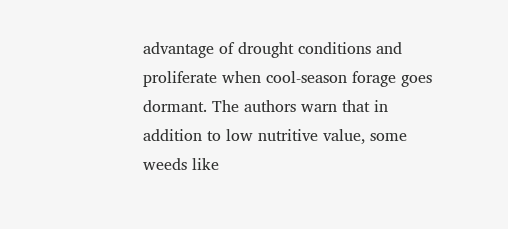advantage of drought conditions and proliferate when cool-season forage goes dormant. The authors warn that in addition to low nutritive value, some weeds like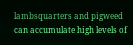lambsquarters and pigweed can accumulate high levels of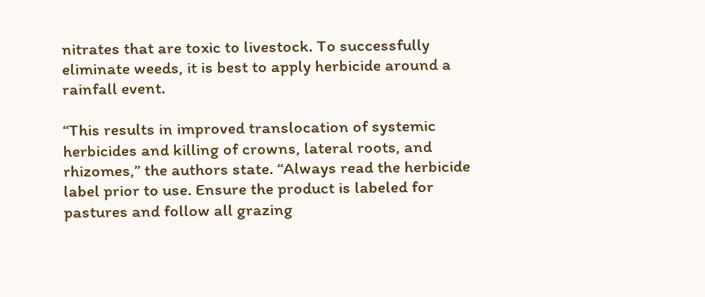nitrates that are toxic to livestock. To successfully eliminate weeds, it is best to apply herbicide around a rainfall event.

“This results in improved translocation of systemic herbicides and killing of crowns, lateral roots, and rhizomes,” the authors state. “Always read the herbicide label prior to use. Ensure the product is labeled for pastures and follow all grazing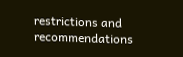restrictions and recommendations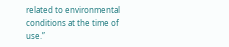related to environmental conditions at the time of use.”